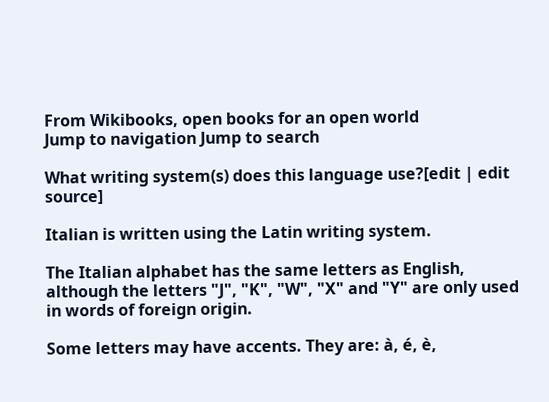From Wikibooks, open books for an open world
Jump to navigation Jump to search

What writing system(s) does this language use?[edit | edit source]

Italian is written using the Latin writing system.

The Italian alphabet has the same letters as English, although the letters "J", "K", "W", "X" and "Y" are only used in words of foreign origin.

Some letters may have accents. They are: à, é, è,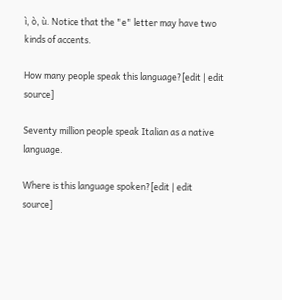ì, ò, ù. Notice that the "e" letter may have two kinds of accents.

How many people speak this language?[edit | edit source]

Seventy million people speak Italian as a native language.

Where is this language spoken?[edit | edit source]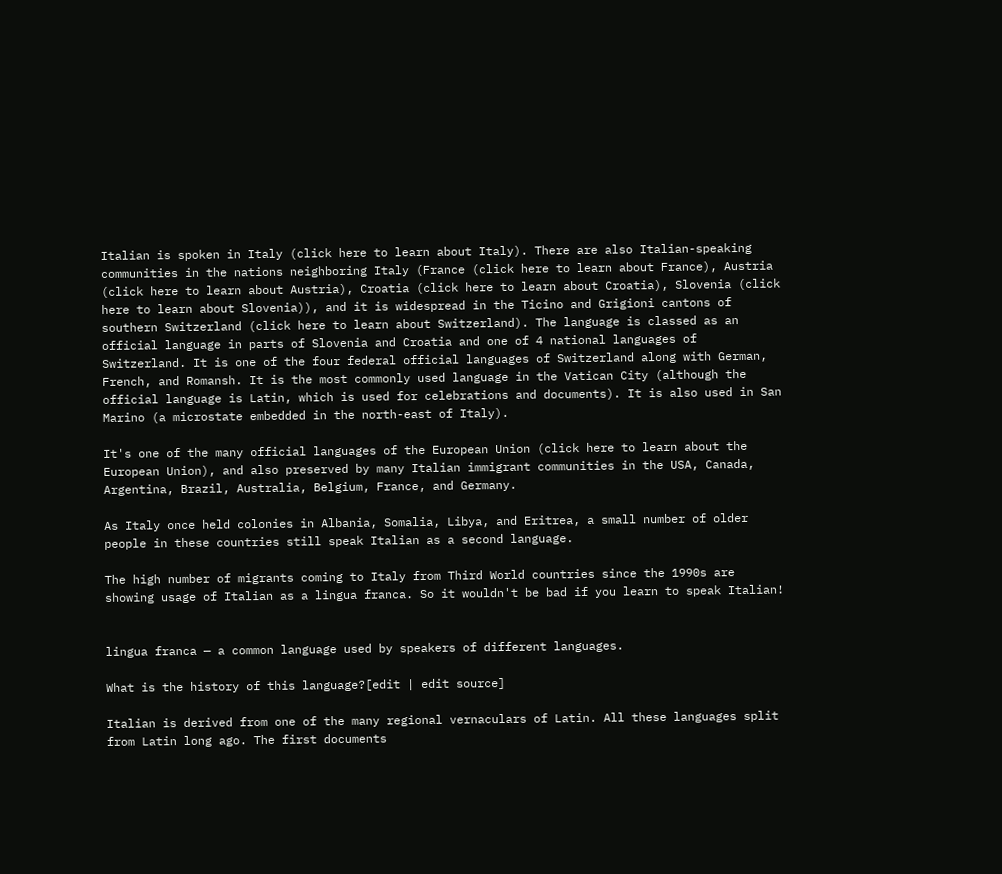Italian is spoken in Italy (click here to learn about Italy). There are also Italian-speaking communities in the nations neighboring Italy (France (click here to learn about France), Austria (click here to learn about Austria), Croatia (click here to learn about Croatia), Slovenia (click here to learn about Slovenia)), and it is widespread in the Ticino and Grigioni cantons of southern Switzerland (click here to learn about Switzerland). The language is classed as an official language in parts of Slovenia and Croatia and one of 4 national languages of Switzerland. It is one of the four federal official languages of Switzerland along with German, French, and Romansh. It is the most commonly used language in the Vatican City (although the official language is Latin, which is used for celebrations and documents). It is also used in San Marino (a microstate embedded in the north-east of Italy).

It's one of the many official languages of the European Union (click here to learn about the European Union), and also preserved by many Italian immigrant communities in the USA, Canada, Argentina, Brazil, Australia, Belgium, France, and Germany.

As Italy once held colonies in Albania, Somalia, Libya, and Eritrea, a small number of older people in these countries still speak Italian as a second language.

The high number of migrants coming to Italy from Third World countries since the 1990s are showing usage of Italian as a lingua franca. So it wouldn't be bad if you learn to speak Italian!


lingua franca — a common language used by speakers of different languages.

What is the history of this language?[edit | edit source]

Italian is derived from one of the many regional vernaculars of Latin. All these languages split from Latin long ago. The first documents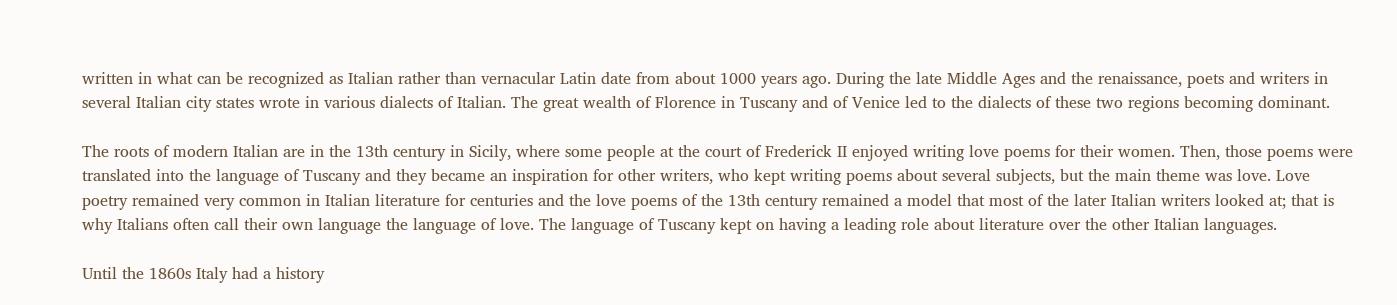written in what can be recognized as Italian rather than vernacular Latin date from about 1000 years ago. During the late Middle Ages and the renaissance, poets and writers in several Italian city states wrote in various dialects of Italian. The great wealth of Florence in Tuscany and of Venice led to the dialects of these two regions becoming dominant.

The roots of modern Italian are in the 13th century in Sicily, where some people at the court of Frederick II enjoyed writing love poems for their women. Then, those poems were translated into the language of Tuscany and they became an inspiration for other writers, who kept writing poems about several subjects, but the main theme was love. Love poetry remained very common in Italian literature for centuries and the love poems of the 13th century remained a model that most of the later Italian writers looked at; that is why Italians often call their own language the language of love. The language of Tuscany kept on having a leading role about literature over the other Italian languages.

Until the 1860s Italy had a history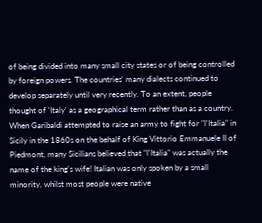of being divided into many small city states or of being controlled by foreign powers. The countries' many dialects continued to develop separately until very recently. To an extent, people thought of 'Italy' as a geographical term rather than as a country. When Garibaldi attempted to raise an army to fight for "l'Italia" in Sicily in the 1860s on the behalf of King Vittorio Emmanuele II of Piedmont, many Sicilians believed that "l'Italia" was actually the name of the king's wife! Italian was only spoken by a small minority, whilst most people were native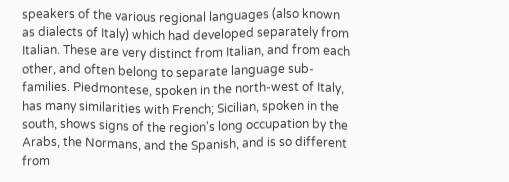speakers of the various regional languages (also known as dialects of Italy) which had developed separately from Italian. These are very distinct from Italian, and from each other, and often belong to separate language sub-families. Piedmontese, spoken in the north-west of Italy, has many similarities with French; Sicilian, spoken in the south, shows signs of the region's long occupation by the Arabs, the Normans, and the Spanish, and is so different from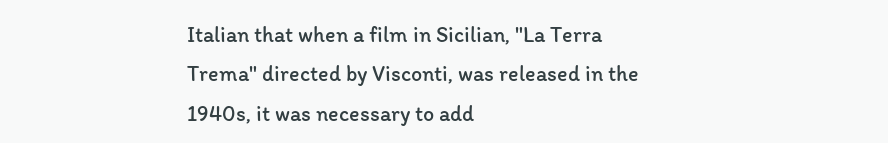Italian that when a film in Sicilian, "La Terra Trema" directed by Visconti, was released in the 1940s, it was necessary to add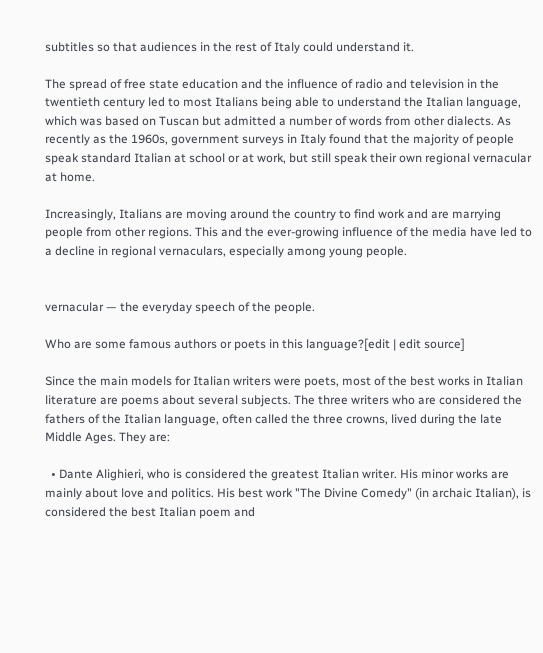subtitles so that audiences in the rest of Italy could understand it.

The spread of free state education and the influence of radio and television in the twentieth century led to most Italians being able to understand the Italian language, which was based on Tuscan but admitted a number of words from other dialects. As recently as the 1960s, government surveys in Italy found that the majority of people speak standard Italian at school or at work, but still speak their own regional vernacular at home.

Increasingly, Italians are moving around the country to find work and are marrying people from other regions. This and the ever-growing influence of the media have led to a decline in regional vernaculars, especially among young people.


vernacular — the everyday speech of the people.

Who are some famous authors or poets in this language?[edit | edit source]

Since the main models for Italian writers were poets, most of the best works in Italian literature are poems about several subjects. The three writers who are considered the fathers of the Italian language, often called the three crowns, lived during the late Middle Ages. They are:

  • Dante Alighieri, who is considered the greatest Italian writer. His minor works are mainly about love and politics. His best work "The Divine Comedy" (in archaic Italian), is considered the best Italian poem and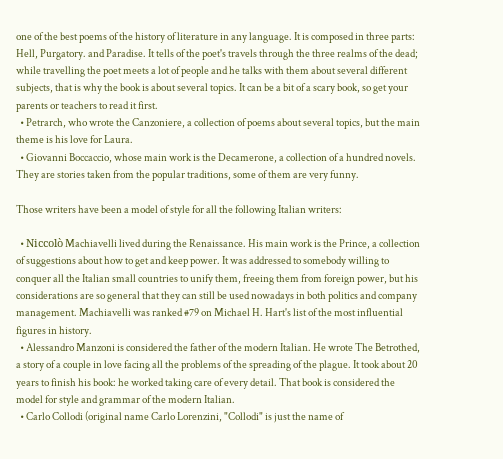one of the best poems of the history of literature in any language. It is composed in three parts: Hell, Purgatory. and Paradise. It tells of the poet's travels through the three realms of the dead; while travelling the poet meets a lot of people and he talks with them about several different subjects, that is why the book is about several topics. It can be a bit of a scary book, so get your parents or teachers to read it first.
  • Petrarch, who wrote the Canzoniere, a collection of poems about several topics, but the main theme is his love for Laura.
  • Giovanni Boccaccio, whose main work is the Decamerone, a collection of a hundred novels. They are stories taken from the popular traditions, some of them are very funny.

Those writers have been a model of style for all the following Italian writers:

  • Niccolò Machiavelli lived during the Renaissance. His main work is the Prince, a collection of suggestions about how to get and keep power. It was addressed to somebody willing to conquer all the Italian small countries to unify them, freeing them from foreign power, but his considerations are so general that they can still be used nowadays in both politics and company management. Machiavelli was ranked #79 on Michael H. Hart's list of the most influential figures in history.
  • Alessandro Manzoni is considered the father of the modern Italian. He wrote The Betrothed, a story of a couple in love facing all the problems of the spreading of the plague. It took about 20 years to finish his book: he worked taking care of every detail. That book is considered the model for style and grammar of the modern Italian.
  • Carlo Collodi (original name Carlo Lorenzini, "Collodi" is just the name of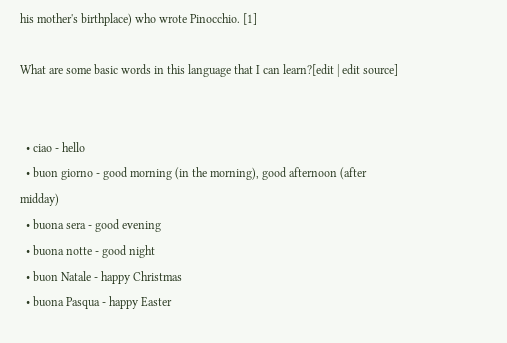his mother's birthplace) who wrote Pinocchio. [1]

What are some basic words in this language that I can learn?[edit | edit source]


  • ciao - hello
  • buon giorno - good morning (in the morning), good afternoon (after midday)
  • buona sera - good evening
  • buona notte - good night
  • buon Natale - happy Christmas
  • buona Pasqua - happy Easter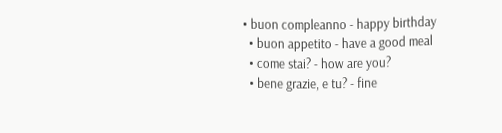• buon compleanno - happy birthday
  • buon appetito - have a good meal
  • come stai? - how are you?
  • bene grazie, e tu? - fine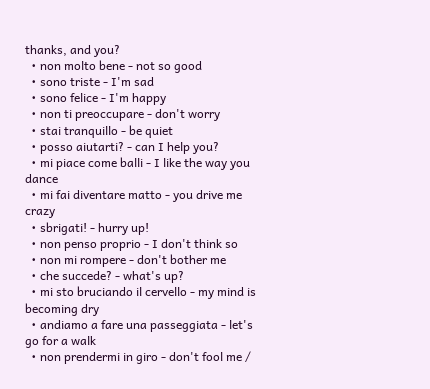thanks, and you?
  • non molto bene - not so good
  • sono triste - I'm sad
  • sono felice - I'm happy
  • non ti preoccupare - don't worry
  • stai tranquillo - be quiet
  • posso aiutarti? - can I help you?
  • mi piace come balli - I like the way you dance
  • mi fai diventare matto - you drive me crazy
  • sbrigati! - hurry up!
  • non penso proprio - I don't think so
  • non mi rompere - don't bother me
  • che succede? - what's up?
  • mi sto bruciando il cervello - my mind is becoming dry
  • andiamo a fare una passeggiata - let's go for a walk
  • non prendermi in giro - don't fool me /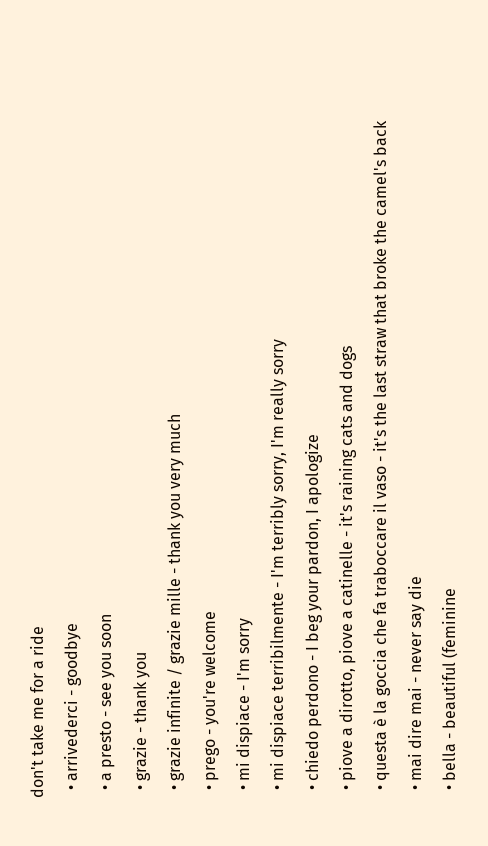don't take me for a ride
  • arrivederci - goodbye
  • a presto - see you soon
  • grazie - thank you
  • grazie infinite / grazie mille - thank you very much
  • prego - you're welcome
  • mi dispiace - I'm sorry
  • mi dispiace terribilmente - I'm terribly sorry, I'm really sorry
  • chiedo perdono - I beg your pardon, I apologize
  • piove a dirotto, piove a catinelle - it's raining cats and dogs
  • questa è la goccia che fa traboccare il vaso - it's the last straw that broke the camel's back
  • mai dire mai - never say die
  • bella - beautiful (feminine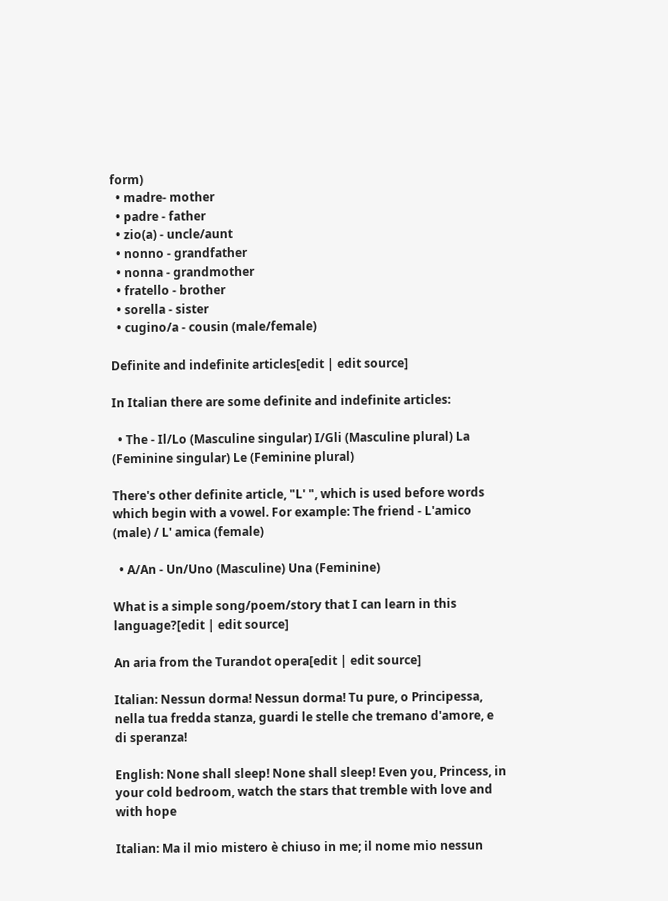form)
  • madre- mother
  • padre - father
  • zio(a) - uncle/aunt
  • nonno - grandfather
  • nonna - grandmother
  • fratello - brother
  • sorella - sister
  • cugino/a - cousin (male/female)

Definite and indefinite articles[edit | edit source]

In Italian there are some definite and indefinite articles:

  • The - Il/Lo (Masculine singular) I/Gli (Masculine plural) La (Feminine singular) Le (Feminine plural)

There's other definite article, "L' ", which is used before words which begin with a vowel. For example: The friend - L'amico (male) / L' amica (female)

  • A/An - Un/Uno (Masculine) Una (Feminine)

What is a simple song/poem/story that I can learn in this language?[edit | edit source]

An aria from the Turandot opera[edit | edit source]

Italian: Nessun dorma! Nessun dorma! Tu pure, o Principessa, nella tua fredda stanza, guardi le stelle che tremano d'amore, e di speranza!

English: None shall sleep! None shall sleep! Even you, Princess, in your cold bedroom, watch the stars that tremble with love and with hope

Italian: Ma il mio mistero è chiuso in me; il nome mio nessun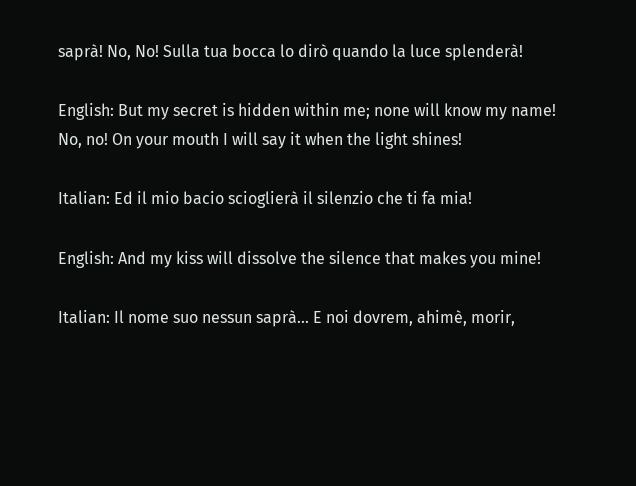saprà! No, No! Sulla tua bocca lo dirò quando la luce splenderà!

English: But my secret is hidden within me; none will know my name! No, no! On your mouth I will say it when the light shines!

Italian: Ed il mio bacio scioglierà il silenzio che ti fa mia!

English: And my kiss will dissolve the silence that makes you mine!

Italian: Il nome suo nessun saprà... E noi dovrem, ahimè, morir,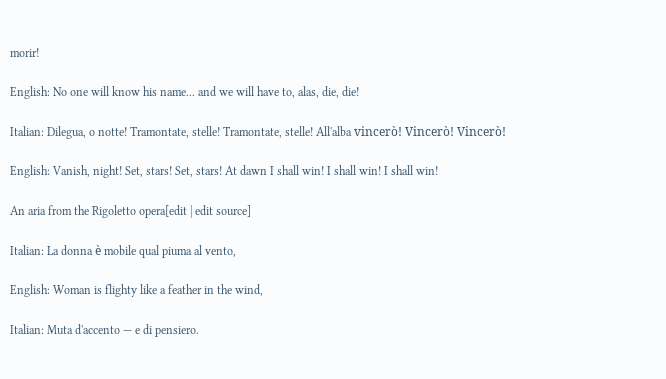morir!

English: No one will know his name... and we will have to, alas, die, die!

Italian: Dilegua, o notte! Tramontate, stelle! Tramontate, stelle! All'alba vincerò! Vincerò! Vincerò!

English: Vanish, night! Set, stars! Set, stars! At dawn I shall win! I shall win! I shall win!

An aria from the Rigoletto opera[edit | edit source]

Italian: La donna è mobile qual piuma al vento,

English: Woman is flighty like a feather in the wind,

Italian: Muta d'accento — e di pensiero.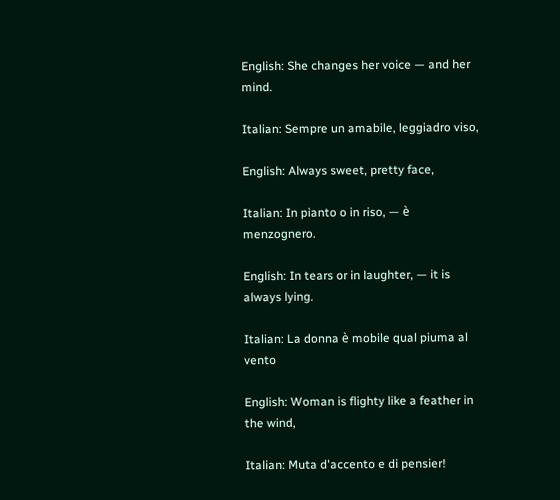English: She changes her voice — and her mind.

Italian: Sempre un amabile, leggiadro viso,

English: Always sweet, pretty face,

Italian: In pianto o in riso, — è menzognero.

English: In tears or in laughter, — it is always lying.

Italian: La donna è mobile qual piuma al vento

English: Woman is flighty like a feather in the wind,

Italian: Muta d'accento e di pensier!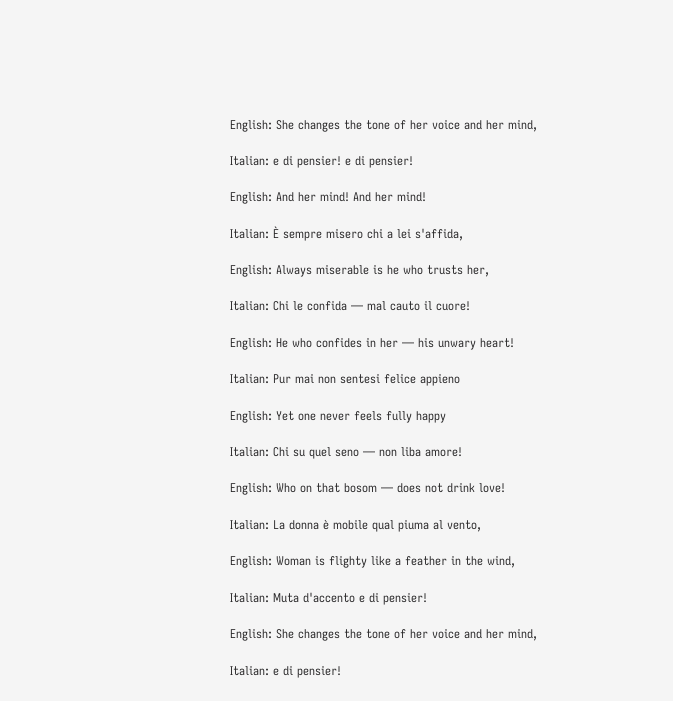English: She changes the tone of her voice and her mind,

Italian: e di pensier! e di pensier!

English: And her mind! And her mind!

Italian: È sempre misero chi a lei s'affida,

English: Always miserable is he who trusts her,

Italian: Chi le confida — mal cauto il cuore!

English: He who confides in her — his unwary heart!

Italian: Pur mai non sentesi felice appieno

English: Yet one never feels fully happy

Italian: Chi su quel seno — non liba amore!

English: Who on that bosom — does not drink love!

Italian: La donna è mobile qual piuma al vento,

English: Woman is flighty like a feather in the wind,

Italian: Muta d'accento e di pensier!

English: She changes the tone of her voice and her mind,

Italian: e di pensier!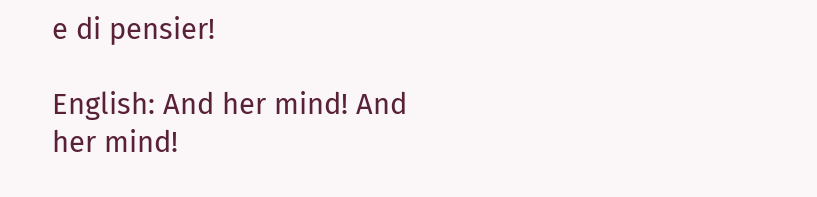e di pensier!

English: And her mind! And her mind!